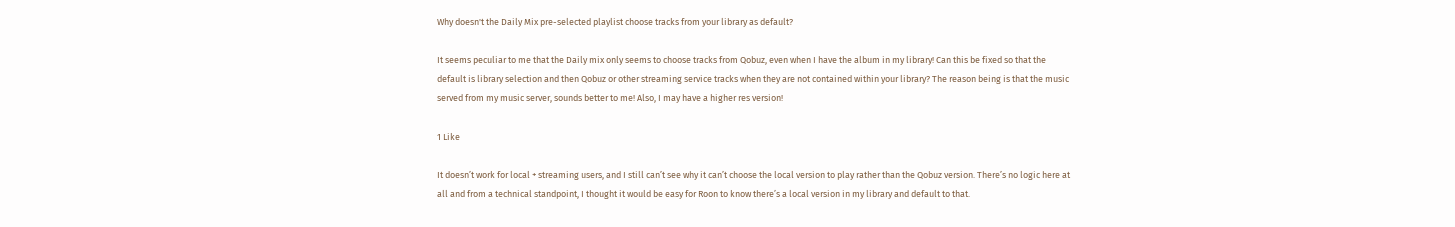Why doesn't the Daily Mix pre-selected playlist choose tracks from your library as default?

It seems peculiar to me that the Daily mix only seems to choose tracks from Qobuz, even when I have the album in my library! Can this be fixed so that the default is library selection and then Qobuz or other streaming service tracks when they are not contained within your library? The reason being is that the music served from my music server, sounds better to me! Also, I may have a higher res version!

1 Like

It doesn’t work for local + streaming users, and I still can’t see why it can’t choose the local version to play rather than the Qobuz version. There’s no logic here at all and from a technical standpoint, I thought it would be easy for Roon to know there’s a local version in my library and default to that.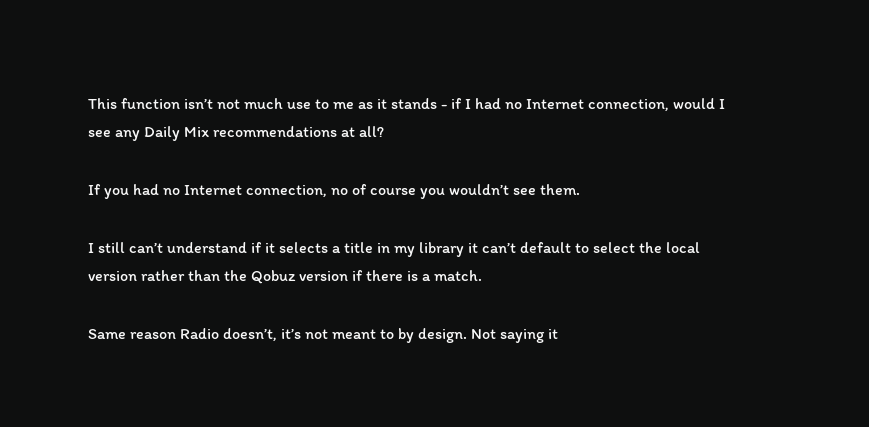This function isn’t not much use to me as it stands - if I had no Internet connection, would I see any Daily Mix recommendations at all?

If you had no Internet connection, no of course you wouldn’t see them.

I still can’t understand if it selects a title in my library it can’t default to select the local version rather than the Qobuz version if there is a match.

Same reason Radio doesn’t, it’s not meant to by design. Not saying it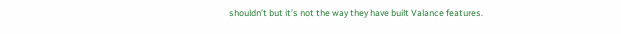shouldn’t but it’s not the way they have built Valance features.